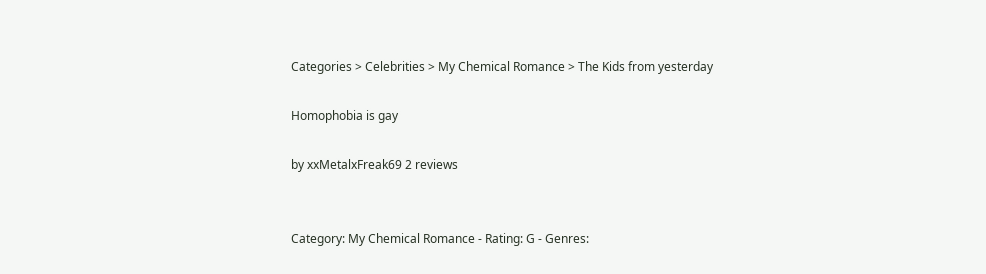Categories > Celebrities > My Chemical Romance > The Kids from yesterday

Homophobia is gay

by xxMetalxFreak69 2 reviews


Category: My Chemical Romance - Rating: G - Genres: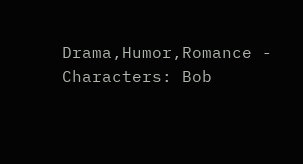Drama,Humor,Romance - Characters: Bob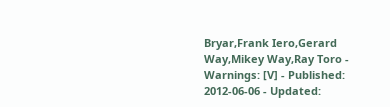Bryar,Frank Iero,Gerard Way,Mikey Way,Ray Toro - Warnings: [V] - Published: 2012-06-06 - Updated: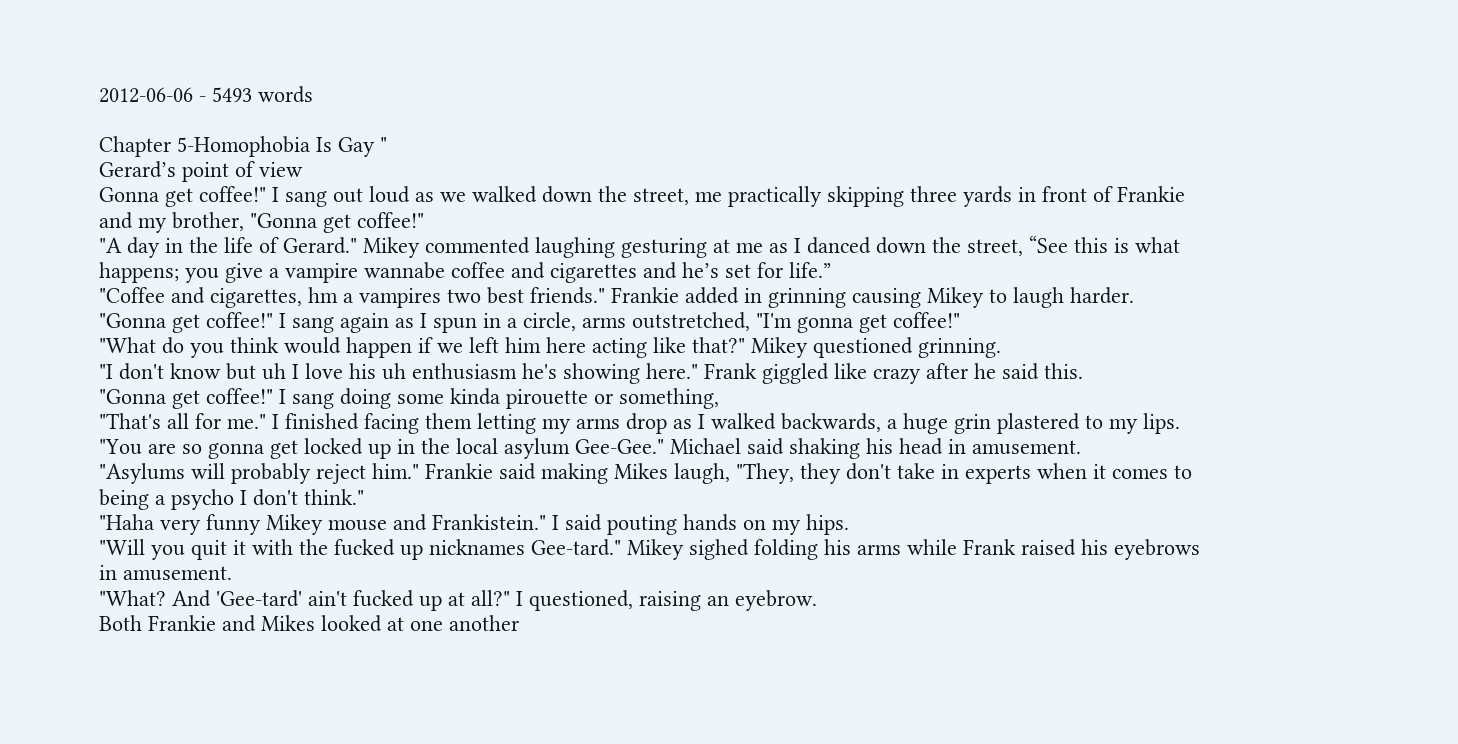2012-06-06 - 5493 words

Chapter 5-Homophobia Is Gay "
Gerard’s point of view
Gonna get coffee!" I sang out loud as we walked down the street, me practically skipping three yards in front of Frankie and my brother, "Gonna get coffee!"
"A day in the life of Gerard." Mikey commented laughing gesturing at me as I danced down the street, “See this is what happens; you give a vampire wannabe coffee and cigarettes and he’s set for life.”
"Coffee and cigarettes, hm a vampires two best friends." Frankie added in grinning causing Mikey to laugh harder.
"Gonna get coffee!" I sang again as I spun in a circle, arms outstretched, "I'm gonna get coffee!"
"What do you think would happen if we left him here acting like that?" Mikey questioned grinning.
"I don't know but uh I love his uh enthusiasm he's showing here." Frank giggled like crazy after he said this.
"Gonna get coffee!" I sang doing some kinda pirouette or something,
"That's all for me." I finished facing them letting my arms drop as I walked backwards, a huge grin plastered to my lips.
"You are so gonna get locked up in the local asylum Gee-Gee." Michael said shaking his head in amusement.
"Asylums will probably reject him." Frankie said making Mikes laugh, "They, they don't take in experts when it comes to being a psycho I don't think."
"Haha very funny Mikey mouse and Frankistein." I said pouting hands on my hips.
"Will you quit it with the fucked up nicknames Gee-tard." Mikey sighed folding his arms while Frank raised his eyebrows in amusement.
"What? And 'Gee-tard' ain't fucked up at all?" I questioned, raising an eyebrow.
Both Frankie and Mikes looked at one another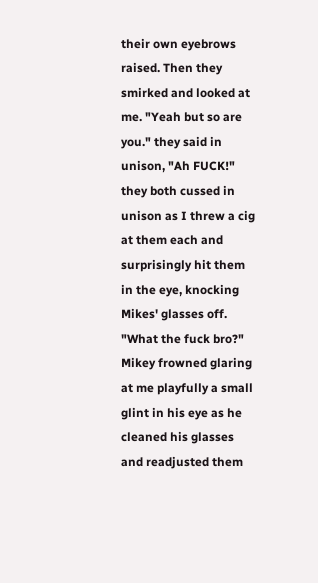their own eyebrows raised. Then they smirked and looked at me. "Yeah but so are you." they said in unison, "Ah FUCK!" they both cussed in unison as I threw a cig at them each and surprisingly hit them in the eye, knocking Mikes' glasses off.
"What the fuck bro?" Mikey frowned glaring at me playfully a small glint in his eye as he cleaned his glasses and readjusted them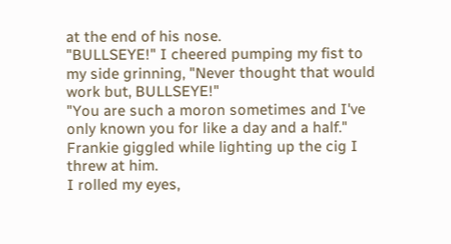at the end of his nose.
"BULLSEYE!" I cheered pumping my fist to my side grinning, "Never thought that would work but, BULLSEYE!"
"You are such a moron sometimes and I've only known you for like a day and a half." Frankie giggled while lighting up the cig I threw at him.
I rolled my eyes,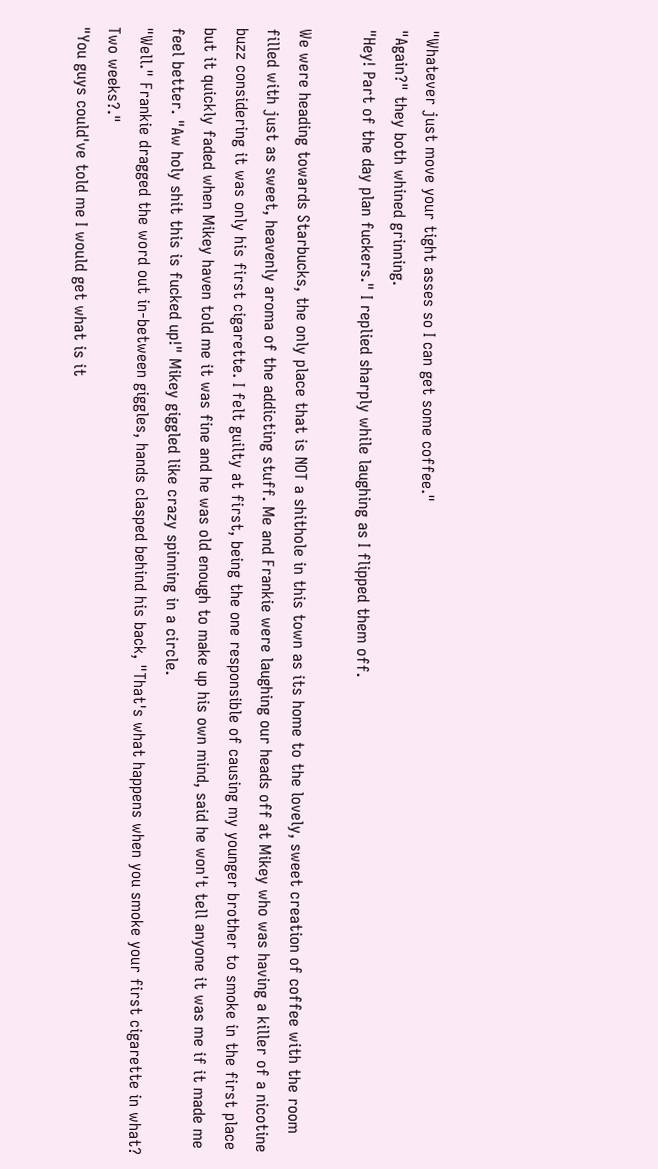"Whatever just move your tight asses so I can get some coffee."
"Again?" they both whined grinning.
"Hey! Part of the day plan fuckers." I replied sharply while laughing as I flipped them off.

We were heading towards Starbucks, the only place that is NOT a shithole in this town as its home to the lovely, sweet creation of coffee with the room filled with just as sweet, heavenly aroma of the addicting stuff. Me and Frankie were laughing our heads off at Mikey who was having a killer of a nicotine buzz considering it was only his first cigarette. I felt guilty at first, being the one responsible of causing my younger brother to smoke in the first place but it quickly faded when Mikey haven told me it was fine and he was old enough to make up his own mind, said he won't tell anyone it was me if it made me feel better. "Aw holy shit this is fucked up!" Mikey giggled like crazy spinning in a circle.
"Well." Frankie dragged the word out in-between giggles, hands clasped behind his back, "That's what happens when you smoke your first cigarette in what? Two weeks?."
"You guys could've told me I would get what is it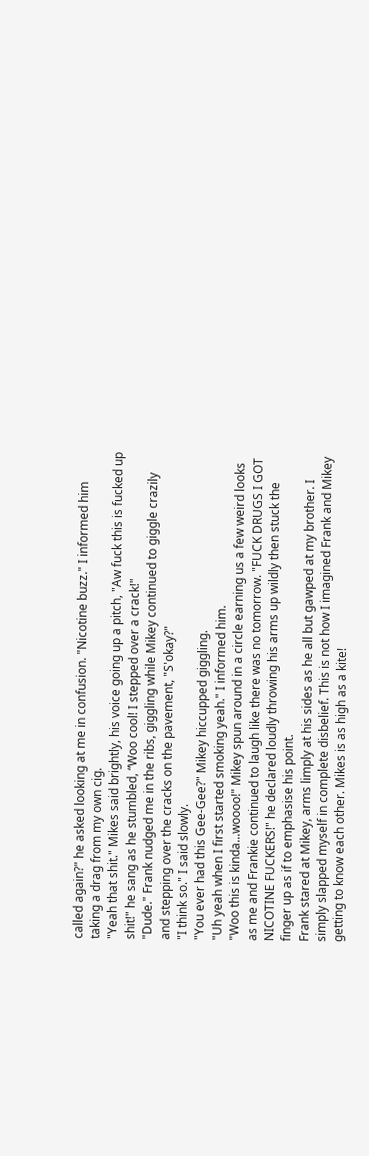called again?" he asked looking at me in confusion. "Nicotine buzz." I informed him taking a drag from my own cig.
"Yeah that shit." Mikes said brightly, his voice going up a pitch, "Aw fuck this is fucked up shit!" he sang as he stumbled, “Woo cool! I stepped over a crack!"
"Dude." Frank nudged me in the ribs, giggling while Mikey continued to giggle crazily and stepping over the cracks on the pavement, "S'okay?"
"I think so." I said slowly.
"You ever had this Gee-Gee?" Mikey hiccupped giggling.
"Uh yeah when I first started smoking yeah." I informed him.
"Woo this is kinda...woooo!" Mikey spun around in a circle earning us a few weird looks as me and Frankie continued to laugh like there was no tomorrow. "FUCK DRUGS I GOT NICOTINE FUCKERS!" he declared loudly throwing his arms up wildly then stuck the finger up as if to emphasise his point.
Frank stared at Mikey, arms limply at his sides as he all but gawped at my brother. I simply slapped myself in complete disbelief. This is not how I imagined Frank and Mikey getting to know each other. Mikes is as high as a kite!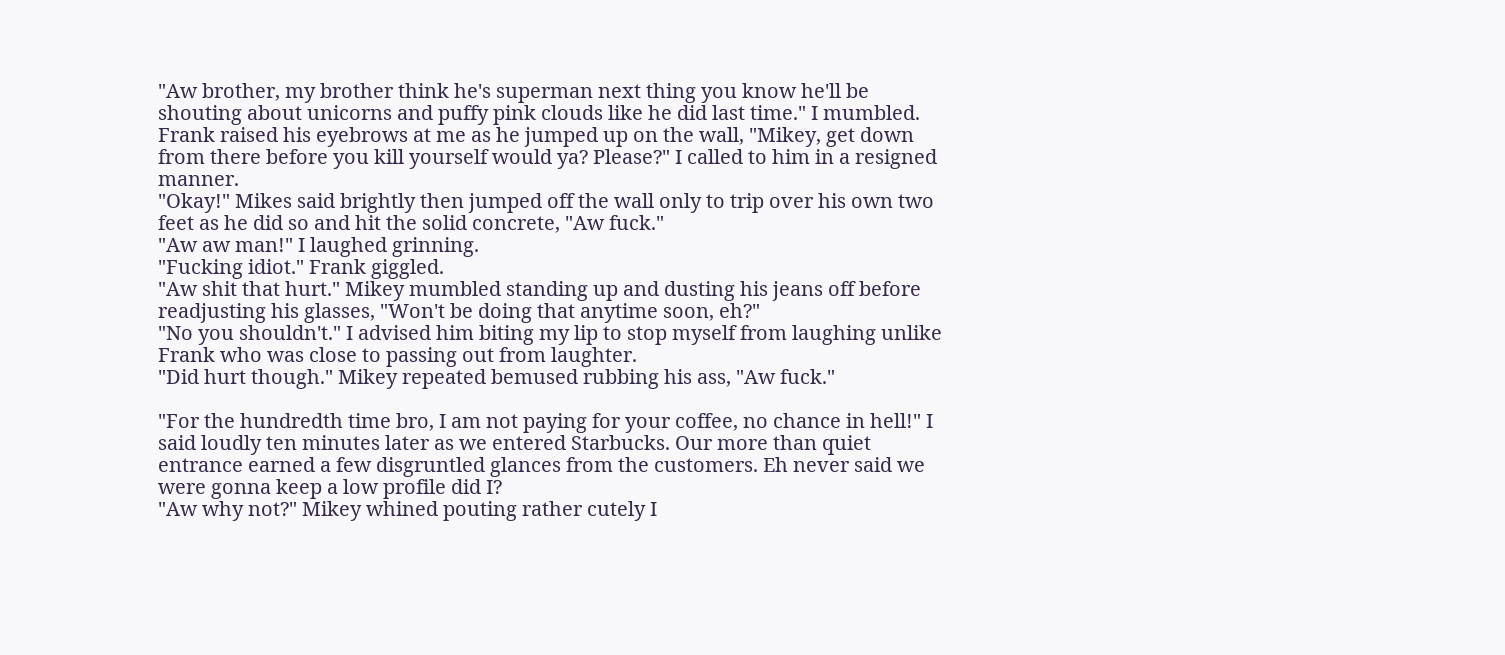"Aw brother, my brother think he's superman next thing you know he'll be shouting about unicorns and puffy pink clouds like he did last time." I mumbled.
Frank raised his eyebrows at me as he jumped up on the wall, "Mikey, get down from there before you kill yourself would ya? Please?" I called to him in a resigned manner.
"Okay!" Mikes said brightly then jumped off the wall only to trip over his own two feet as he did so and hit the solid concrete, "Aw fuck."
"Aw aw man!" I laughed grinning.
"Fucking idiot." Frank giggled.
"Aw shit that hurt." Mikey mumbled standing up and dusting his jeans off before readjusting his glasses, "Won't be doing that anytime soon, eh?"
"No you shouldn't." I advised him biting my lip to stop myself from laughing unlike Frank who was close to passing out from laughter.
"Did hurt though." Mikey repeated bemused rubbing his ass, "Aw fuck."

"For the hundredth time bro, I am not paying for your coffee, no chance in hell!" I said loudly ten minutes later as we entered Starbucks. Our more than quiet entrance earned a few disgruntled glances from the customers. Eh never said we were gonna keep a low profile did I?
"Aw why not?" Mikey whined pouting rather cutely I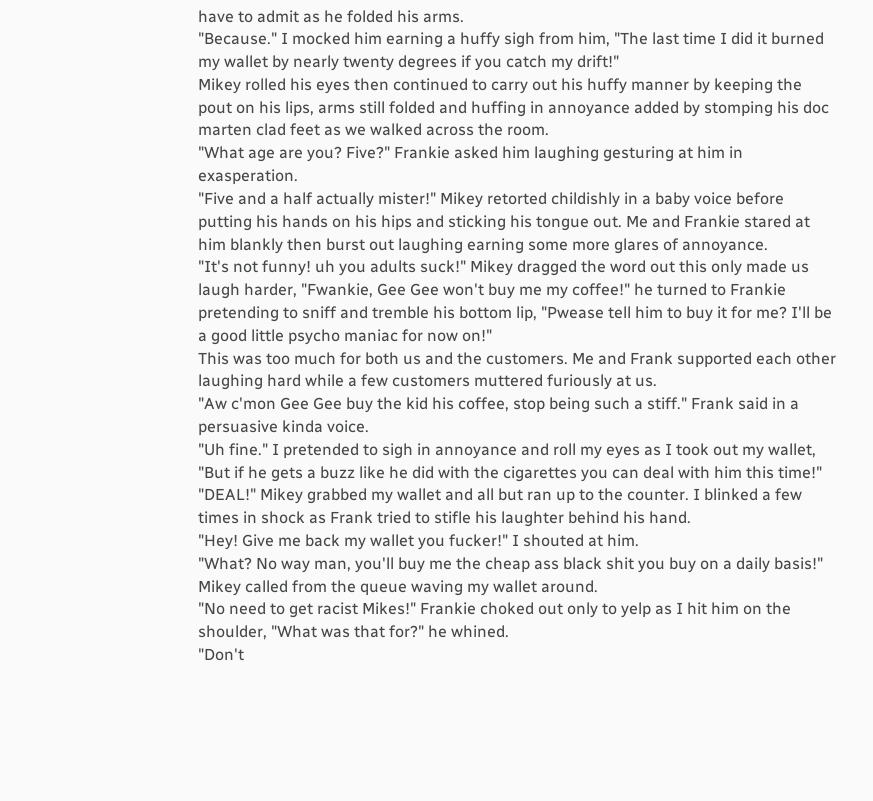have to admit as he folded his arms.
"Because." I mocked him earning a huffy sigh from him, "The last time I did it burned my wallet by nearly twenty degrees if you catch my drift!"
Mikey rolled his eyes then continued to carry out his huffy manner by keeping the pout on his lips, arms still folded and huffing in annoyance added by stomping his doc marten clad feet as we walked across the room.
"What age are you? Five?" Frankie asked him laughing gesturing at him in exasperation.
"Five and a half actually mister!" Mikey retorted childishly in a baby voice before putting his hands on his hips and sticking his tongue out. Me and Frankie stared at him blankly then burst out laughing earning some more glares of annoyance.
"It's not funny! uh you adults suck!" Mikey dragged the word out this only made us laugh harder, "Fwankie, Gee Gee won't buy me my coffee!" he turned to Frankie pretending to sniff and tremble his bottom lip, "Pwease tell him to buy it for me? I'll be a good little psycho maniac for now on!"
This was too much for both us and the customers. Me and Frank supported each other laughing hard while a few customers muttered furiously at us.
"Aw c'mon Gee Gee buy the kid his coffee, stop being such a stiff." Frank said in a persuasive kinda voice.
"Uh fine." I pretended to sigh in annoyance and roll my eyes as I took out my wallet, "But if he gets a buzz like he did with the cigarettes you can deal with him this time!"
"DEAL!" Mikey grabbed my wallet and all but ran up to the counter. I blinked a few times in shock as Frank tried to stifle his laughter behind his hand.
"Hey! Give me back my wallet you fucker!" I shouted at him.
"What? No way man, you'll buy me the cheap ass black shit you buy on a daily basis!" Mikey called from the queue waving my wallet around.
"No need to get racist Mikes!" Frankie choked out only to yelp as I hit him on the shoulder, "What was that for?" he whined.
"Don't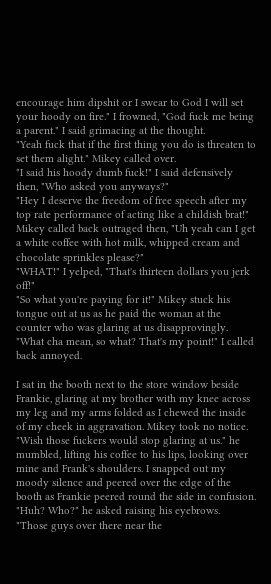encourage him dipshit or I swear to God I will set your hoody on fire." I frowned, "God fuck me being a parent." I said grimacing at the thought.
"Yeah fuck that if the first thing you do is threaten to set them alight." Mikey called over.
"I said his hoody dumb fuck!" I said defensively then, "Who asked you anyways?"
"Hey I deserve the freedom of free speech after my top rate performance of acting like a childish brat!" Mikey called back outraged then, "Uh yeah can I get a white coffee with hot milk, whipped cream and chocolate sprinkles please?"
"WHAT!" I yelped, "That's thirteen dollars you jerk off!"
"So what you're paying for it!" Mikey stuck his tongue out at us as he paid the woman at the counter who was glaring at us disapprovingly.
"What cha mean, so what? That's my point!" I called back annoyed.

I sat in the booth next to the store window beside Frankie, glaring at my brother with my knee across my leg and my arms folded as I chewed the inside of my cheek in aggravation. Mikey took no notice.
"Wish those fuckers would stop glaring at us." he mumbled, lifting his coffee to his lips, looking over mine and Frank's shoulders. I snapped out my moody silence and peered over the edge of the booth as Frankie peered round the side in confusion.
"Huh? Who?" he asked raising his eyebrows.
"Those guys over there near the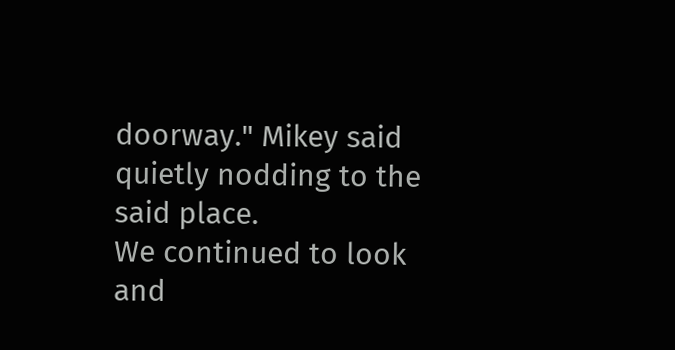doorway." Mikey said quietly nodding to the said place.
We continued to look and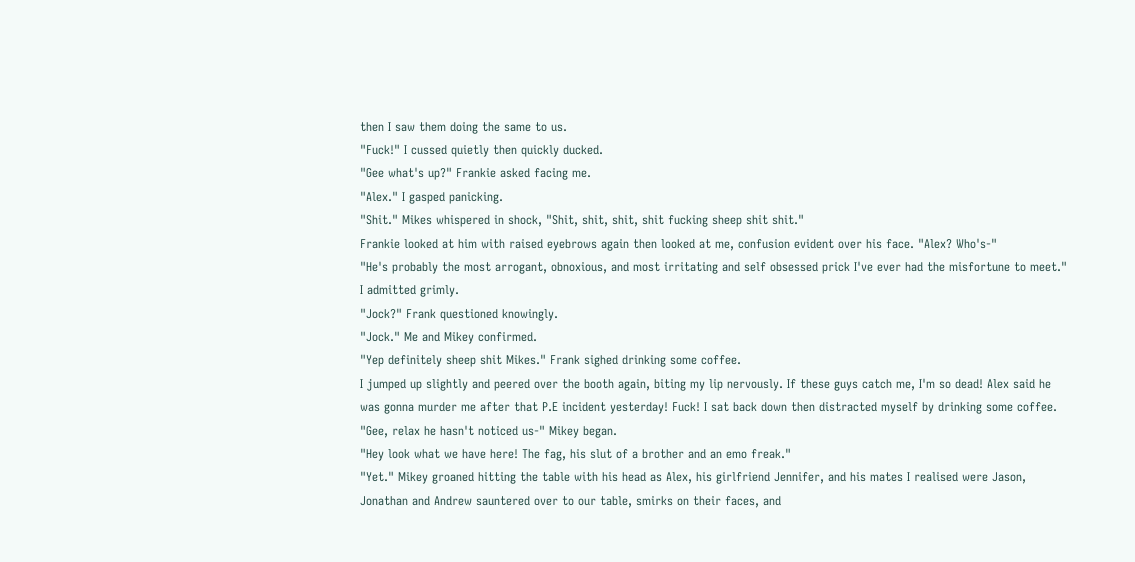then I saw them doing the same to us.
"Fuck!" I cussed quietly then quickly ducked.
"Gee what's up?" Frankie asked facing me.
"Alex." I gasped panicking.
"Shit." Mikes whispered in shock, "Shit, shit, shit, shit fucking sheep shit shit."
Frankie looked at him with raised eyebrows again then looked at me, confusion evident over his face. "Alex? Who's-"
"He's probably the most arrogant, obnoxious, and most irritating and self obsessed prick I've ever had the misfortune to meet." I admitted grimly.
"Jock?" Frank questioned knowingly.
"Jock." Me and Mikey confirmed.
"Yep definitely sheep shit Mikes." Frank sighed drinking some coffee.
I jumped up slightly and peered over the booth again, biting my lip nervously. If these guys catch me, I'm so dead! Alex said he was gonna murder me after that P.E incident yesterday! Fuck! I sat back down then distracted myself by drinking some coffee.
"Gee, relax he hasn't noticed us-" Mikey began.
"Hey look what we have here! The fag, his slut of a brother and an emo freak."
"Yet." Mikey groaned hitting the table with his head as Alex, his girlfriend Jennifer, and his mates I realised were Jason, Jonathan and Andrew sauntered over to our table, smirks on their faces, and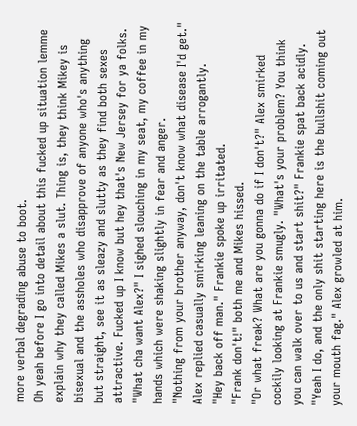more verbal degrading abuse to boot.
Oh yeah before I go into detail about this fucked up situation lemme explain why they called Mikes a slut. Thing is, they think Mikey is bisexual and the assholes who disapprove of anyone who's anything but straight, see it as sleazy and slutty as they find both sexes attractive. Fucked up I know but hey that's New Jersey for ya folks.
"What cha want Alex?" I sighed slouching in my seat, my coffee in my hands which were shaking slightly in fear and anger.
"Nothing from your brother anyway, don't know what disease I'd get." Alex replied casually smirking leaning on the table arrogantly.
"Hey back off man." Frankie spoke up irritated.
"Frank don't!" both me and Mikes hissed.
"Or what freak? What are you gonna do if I don't?" Alex smirked cockily looking at Frankie smugly. "What's your problem? You think you can walk over to us and start shit?" Frankie spat back acidly. "Yeah I do, and the only shit starting here is the bullshit coming out your mouth fag." Alex growled at him.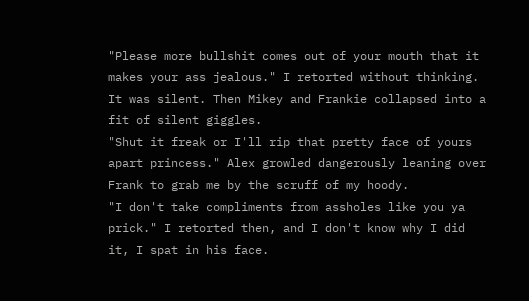"Please more bullshit comes out of your mouth that it makes your ass jealous." I retorted without thinking. It was silent. Then Mikey and Frankie collapsed into a fit of silent giggles.
"Shut it freak or I'll rip that pretty face of yours apart princess." Alex growled dangerously leaning over Frank to grab me by the scruff of my hoody.
"I don't take compliments from assholes like you ya prick." I retorted then, and I don't know why I did it, I spat in his face.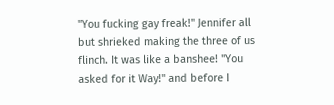"You fucking gay freak!" Jennifer all but shrieked making the three of us flinch. It was like a banshee! "You asked for it Way!" and before I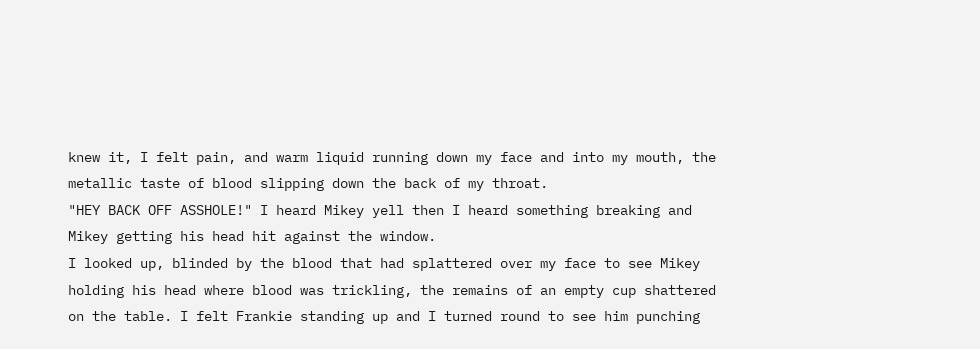knew it, I felt pain, and warm liquid running down my face and into my mouth, the metallic taste of blood slipping down the back of my throat.
"HEY BACK OFF ASSHOLE!" I heard Mikey yell then I heard something breaking and Mikey getting his head hit against the window.
I looked up, blinded by the blood that had splattered over my face to see Mikey holding his head where blood was trickling, the remains of an empty cup shattered on the table. I felt Frankie standing up and I turned round to see him punching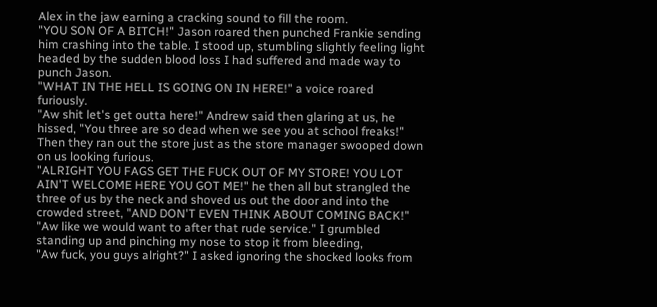Alex in the jaw earning a cracking sound to fill the room.
"YOU SON OF A BITCH!" Jason roared then punched Frankie sending him crashing into the table. I stood up, stumbling slightly feeling light headed by the sudden blood loss I had suffered and made way to punch Jason.
"WHAT IN THE HELL IS GOING ON IN HERE!" a voice roared furiously.
"Aw shit let's get outta here!" Andrew said then glaring at us, he hissed, "You three are so dead when we see you at school freaks!"
Then they ran out the store just as the store manager swooped down on us looking furious.
"ALRIGHT YOU FAGS GET THE FUCK OUT OF MY STORE! YOU LOT AIN'T WELCOME HERE YOU GOT ME!" he then all but strangled the three of us by the neck and shoved us out the door and into the crowded street, "AND DON'T EVEN THINK ABOUT COMING BACK!"
"Aw like we would want to after that rude service." I grumbled standing up and pinching my nose to stop it from bleeding,
"Aw fuck, you guys alright?" I asked ignoring the shocked looks from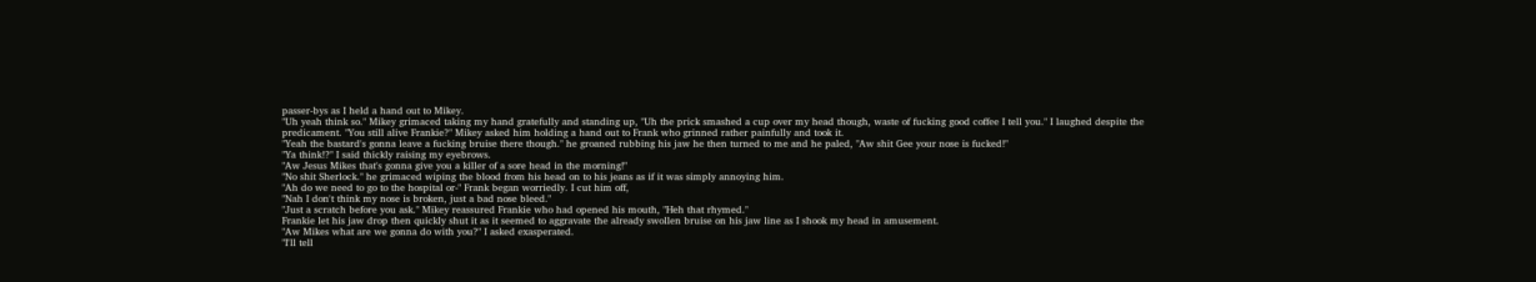passer-bys as I held a hand out to Mikey.
"Uh yeah think so." Mikey grimaced taking my hand gratefully and standing up, "Uh the prick smashed a cup over my head though, waste of fucking good coffee I tell you." I laughed despite the predicament. "You still alive Frankie?" Mikey asked him holding a hand out to Frank who grinned rather painfully and took it.
"Yeah the bastard's gonna leave a fucking bruise there though." he groaned rubbing his jaw he then turned to me and he paled, "Aw shit Gee your nose is fucked!"
"Ya think!?" I said thickly raising my eyebrows.
"Aw Jesus Mikes that's gonna give you a killer of a sore head in the morning!"
"No shit Sherlock." he grimaced wiping the blood from his head on to his jeans as if it was simply annoying him.
"Ah do we need to go to the hospital or-" Frank began worriedly. I cut him off,
"Nah I don't think my nose is broken, just a bad nose bleed."
"Just a scratch before you ask." Mikey reassured Frankie who had opened his mouth, "Heh that rhymed."
Frankie let his jaw drop then quickly shut it as it seemed to aggravate the already swollen bruise on his jaw line as I shook my head in amusement.
"Aw Mikes what are we gonna do with you?" I asked exasperated.
"I'll tell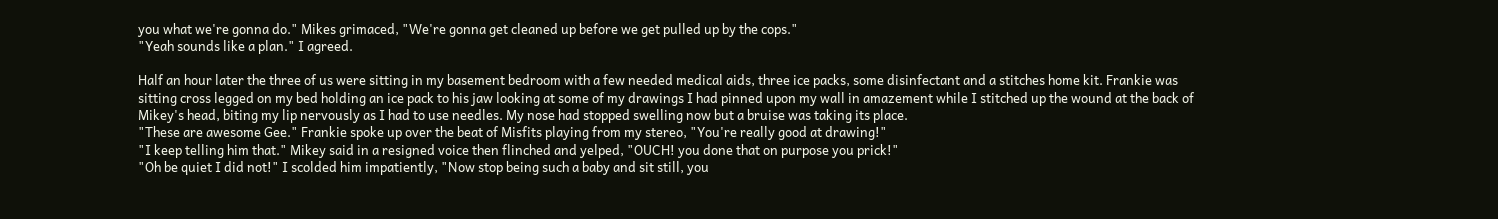you what we're gonna do." Mikes grimaced, "We're gonna get cleaned up before we get pulled up by the cops."
"Yeah sounds like a plan." I agreed.

Half an hour later the three of us were sitting in my basement bedroom with a few needed medical aids, three ice packs, some disinfectant and a stitches home kit. Frankie was sitting cross legged on my bed holding an ice pack to his jaw looking at some of my drawings I had pinned upon my wall in amazement while I stitched up the wound at the back of Mikey's head, biting my lip nervously as I had to use needles. My nose had stopped swelling now but a bruise was taking its place.
"These are awesome Gee." Frankie spoke up over the beat of Misfits playing from my stereo, "You're really good at drawing!"
"I keep telling him that." Mikey said in a resigned voice then flinched and yelped, "OUCH! you done that on purpose you prick!"
"Oh be quiet I did not!" I scolded him impatiently, "Now stop being such a baby and sit still, you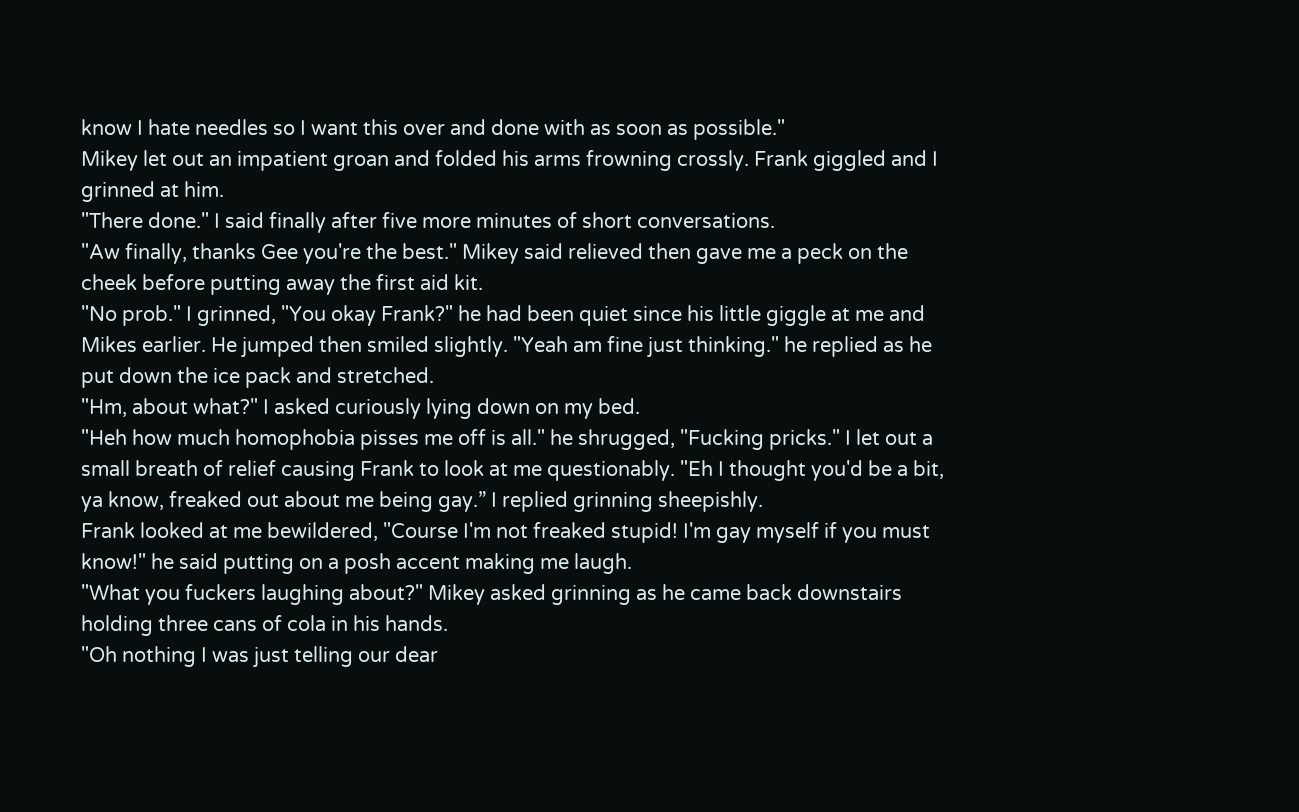know I hate needles so I want this over and done with as soon as possible."
Mikey let out an impatient groan and folded his arms frowning crossly. Frank giggled and I grinned at him.
"There done." I said finally after five more minutes of short conversations.
"Aw finally, thanks Gee you're the best." Mikey said relieved then gave me a peck on the cheek before putting away the first aid kit.
"No prob." I grinned, "You okay Frank?" he had been quiet since his little giggle at me and Mikes earlier. He jumped then smiled slightly. "Yeah am fine just thinking." he replied as he put down the ice pack and stretched.
"Hm, about what?" I asked curiously lying down on my bed.
"Heh how much homophobia pisses me off is all." he shrugged, "Fucking pricks." I let out a small breath of relief causing Frank to look at me questionably. "Eh I thought you'd be a bit, ya know, freaked out about me being gay.” I replied grinning sheepishly.
Frank looked at me bewildered, "Course I'm not freaked stupid! I'm gay myself if you must know!" he said putting on a posh accent making me laugh.
"What you fuckers laughing about?" Mikey asked grinning as he came back downstairs holding three cans of cola in his hands.
"Oh nothing I was just telling our dear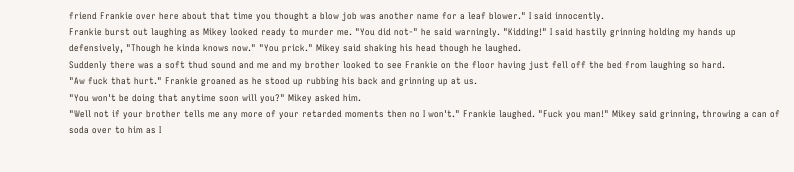friend Frankie over here about that time you thought a blow job was another name for a leaf blower." I said innocently.
Frankie burst out laughing as Mikey looked ready to murder me. "You did not-" he said warningly. "Kidding!" I said hastily grinning holding my hands up defensively, "Though he kinda knows now." "You prick." Mikey said shaking his head though he laughed.
Suddenly there was a soft thud sound and me and my brother looked to see Frankie on the floor having just fell off the bed from laughing so hard.
"Aw fuck that hurt." Frankie groaned as he stood up rubbing his back and grinning up at us.
"You won't be doing that anytime soon will you?" Mikey asked him.
"Well not if your brother tells me any more of your retarded moments then no I won't." Frankie laughed. "Fuck you man!" Mikey said grinning, throwing a can of soda over to him as I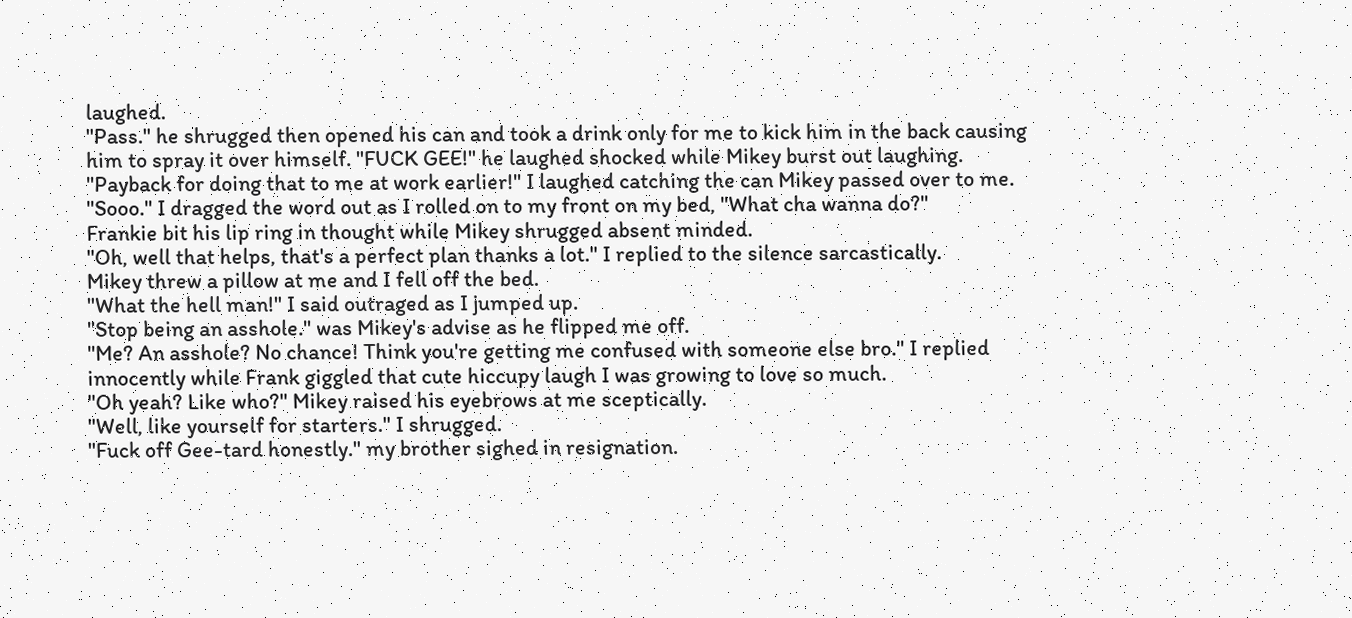laughed.
"Pass." he shrugged then opened his can and took a drink only for me to kick him in the back causing him to spray it over himself. "FUCK GEE!" he laughed shocked while Mikey burst out laughing.
"Payback for doing that to me at work earlier!" I laughed catching the can Mikey passed over to me.
"Sooo." I dragged the word out as I rolled on to my front on my bed, "What cha wanna do?"
Frankie bit his lip ring in thought while Mikey shrugged absent minded.
"Oh, well that helps, that's a perfect plan thanks a lot." I replied to the silence sarcastically.
Mikey threw a pillow at me and I fell off the bed.
"What the hell man!" I said outraged as I jumped up.
"Stop being an asshole." was Mikey's advise as he flipped me off.
"Me? An asshole? No chance! Think you're getting me confused with someone else bro." I replied innocently while Frank giggled that cute hiccupy laugh I was growing to love so much.
"Oh yeah? Like who?" Mikey raised his eyebrows at me sceptically.
"Well, like yourself for starters." I shrugged.
"Fuck off Gee-tard honestly." my brother sighed in resignation.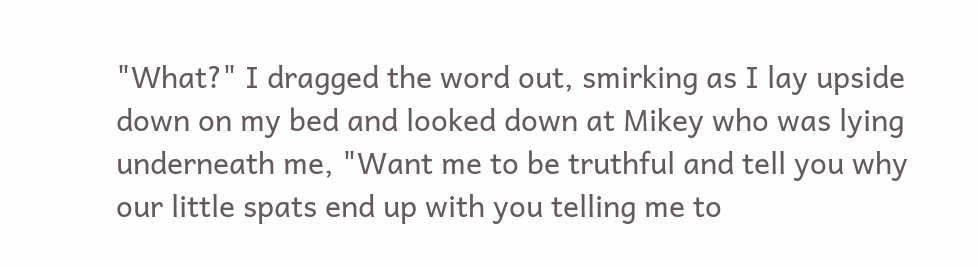"What?" I dragged the word out, smirking as I lay upside down on my bed and looked down at Mikey who was lying underneath me, "Want me to be truthful and tell you why our little spats end up with you telling me to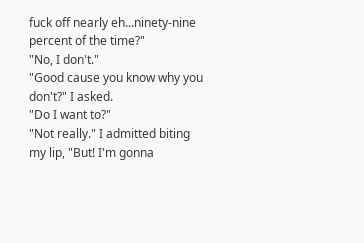fuck off nearly eh...ninety-nine percent of the time?"
"No, I don't."
"Good cause you know why you don't?" I asked.
"Do I want to?"
"Not really." I admitted biting my lip, "But! I'm gonna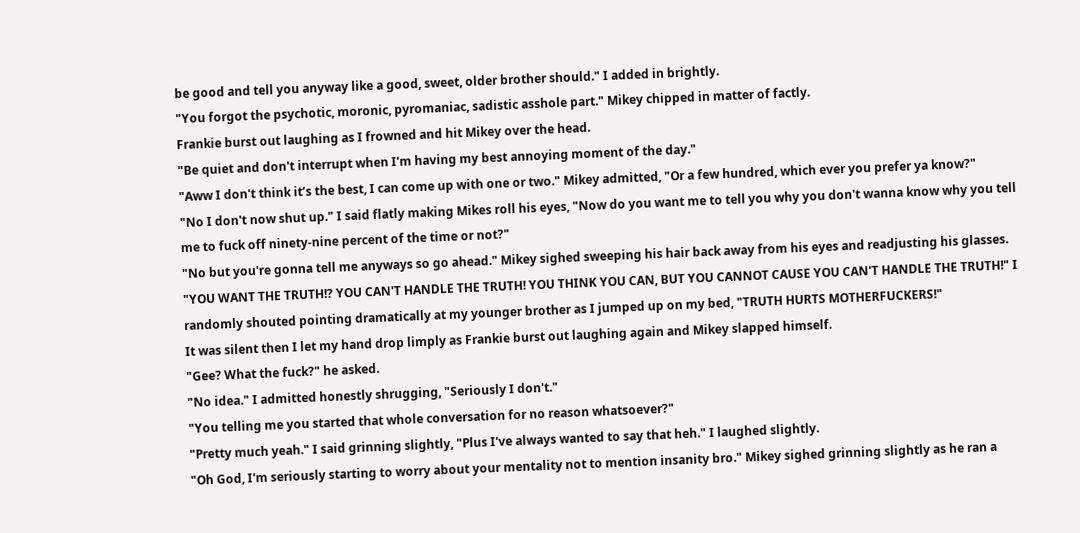be good and tell you anyway like a good, sweet, older brother should." I added in brightly.
"You forgot the psychotic, moronic, pyromaniac, sadistic asshole part." Mikey chipped in matter of factly.
Frankie burst out laughing as I frowned and hit Mikey over the head.
"Be quiet and don't interrupt when I'm having my best annoying moment of the day."
"Aww I don't think it’s the best, I can come up with one or two." Mikey admitted, "Or a few hundred, which ever you prefer ya know?"
"No I don't now shut up." I said flatly making Mikes roll his eyes, "Now do you want me to tell you why you don't wanna know why you tell me to fuck off ninety-nine percent of the time or not?"
"No but you're gonna tell me anyways so go ahead." Mikey sighed sweeping his hair back away from his eyes and readjusting his glasses.
"YOU WANT THE TRUTH!? YOU CAN'T HANDLE THE TRUTH! YOU THINK YOU CAN, BUT YOU CANNOT CAUSE YOU CAN'T HANDLE THE TRUTH!" I randomly shouted pointing dramatically at my younger brother as I jumped up on my bed, "TRUTH HURTS MOTHERFUCKERS!"
It was silent then I let my hand drop limply as Frankie burst out laughing again and Mikey slapped himself.
"Gee? What the fuck?" he asked.
"No idea." I admitted honestly shrugging, "Seriously I don't."
"You telling me you started that whole conversation for no reason whatsoever?"
"Pretty much yeah." I said grinning slightly, "Plus I've always wanted to say that heh." I laughed slightly.
"Oh God, I'm seriously starting to worry about your mentality not to mention insanity bro." Mikey sighed grinning slightly as he ran a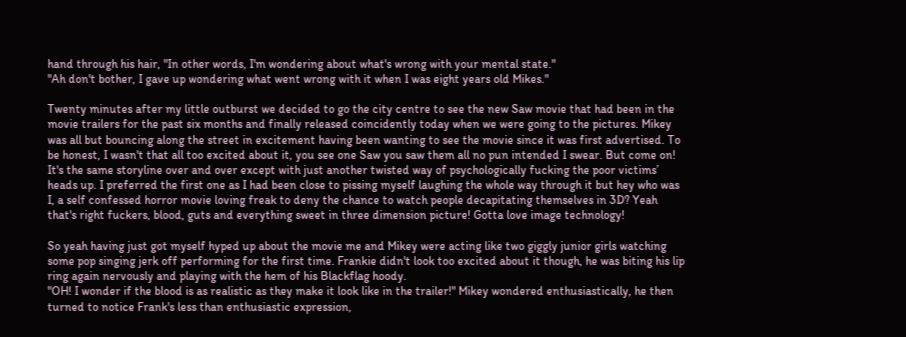hand through his hair, "In other words, I'm wondering about what's wrong with your mental state."
"Ah don't bother, I gave up wondering what went wrong with it when I was eight years old Mikes."

Twenty minutes after my little outburst we decided to go the city centre to see the new Saw movie that had been in the movie trailers for the past six months and finally released coincidently today when we were going to the pictures. Mikey was all but bouncing along the street in excitement having been wanting to see the movie since it was first advertised. To be honest, I wasn't that all too excited about it, you see one Saw you saw them all no pun intended I swear. But come on! It's the same storyline over and over except with just another twisted way of psychologically fucking the poor victims’ heads up. I preferred the first one as I had been close to pissing myself laughing the whole way through it but hey who was I, a self confessed horror movie loving freak to deny the chance to watch people decapitating themselves in 3D? Yeah that's right fuckers, blood, guts and everything sweet in three dimension picture! Gotta love image technology!

So yeah having just got myself hyped up about the movie me and Mikey were acting like two giggly junior girls watching some pop singing jerk off performing for the first time. Frankie didn't look too excited about it though, he was biting his lip ring again nervously and playing with the hem of his Blackflag hoody.
"OH! I wonder if the blood is as realistic as they make it look like in the trailer!" Mikey wondered enthusiastically, he then turned to notice Frank's less than enthusiastic expression,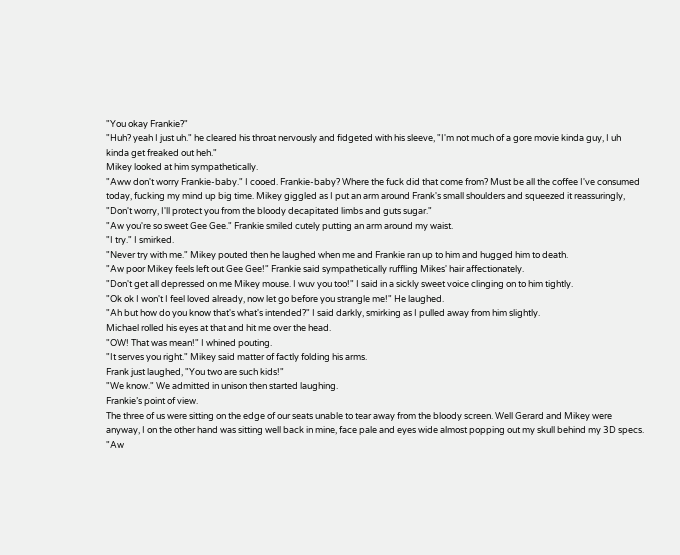"You okay Frankie?"
"Huh? yeah I just uh." he cleared his throat nervously and fidgeted with his sleeve, "I'm not much of a gore movie kinda guy, I uh kinda get freaked out heh."
Mikey looked at him sympathetically.
"Aww don't worry Frankie-baby." I cooed. Frankie-baby? Where the fuck did that come from? Must be all the coffee I've consumed today, fucking my mind up big time. Mikey giggled as I put an arm around Frank's small shoulders and squeezed it reassuringly, "Don't worry, I'll protect you from the bloody decapitated limbs and guts sugar."
"Aw you're so sweet Gee Gee." Frankie smiled cutely putting an arm around my waist.
"I try." I smirked.
"Never try with me." Mikey pouted then he laughed when me and Frankie ran up to him and hugged him to death.
"Aw poor Mikey feels left out Gee Gee!" Frankie said sympathetically ruffling Mikes' hair affectionately.
"Don't get all depressed on me Mikey mouse. I wuv you too!" I said in a sickly sweet voice clinging on to him tightly.
"Ok ok I won't I feel loved already, now let go before you strangle me!" He laughed.
"Ah but how do you know that's what's intended?" I said darkly, smirking as I pulled away from him slightly.
Michael rolled his eyes at that and hit me over the head.
"OW! That was mean!" I whined pouting.
"It serves you right." Mikey said matter of factly folding his arms.
Frank just laughed, "You two are such kids!"
"We know." We admitted in unison then started laughing.
Frankie’s point of view.
The three of us were sitting on the edge of our seats unable to tear away from the bloody screen. Well Gerard and Mikey were anyway, I on the other hand was sitting well back in mine, face pale and eyes wide almost popping out my skull behind my 3D specs.
"Aw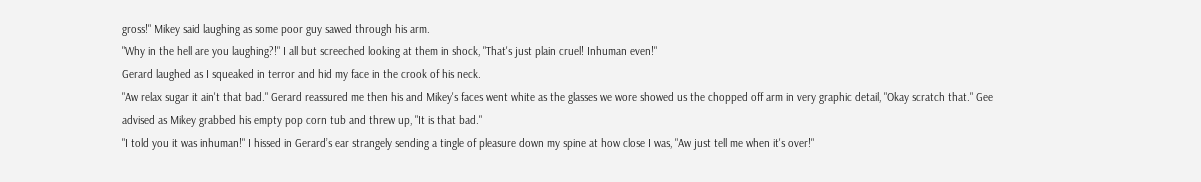gross!" Mikey said laughing as some poor guy sawed through his arm.
"Why in the hell are you laughing?!" I all but screeched looking at them in shock, "That's just plain cruel! Inhuman even!"
Gerard laughed as I squeaked in terror and hid my face in the crook of his neck.
"Aw relax sugar it ain't that bad." Gerard reassured me then his and Mikey's faces went white as the glasses we wore showed us the chopped off arm in very graphic detail, "Okay scratch that." Gee advised as Mikey grabbed his empty pop corn tub and threw up, "It is that bad."
"I told you it was inhuman!" I hissed in Gerard’s ear strangely sending a tingle of pleasure down my spine at how close I was, "Aw just tell me when it's over!"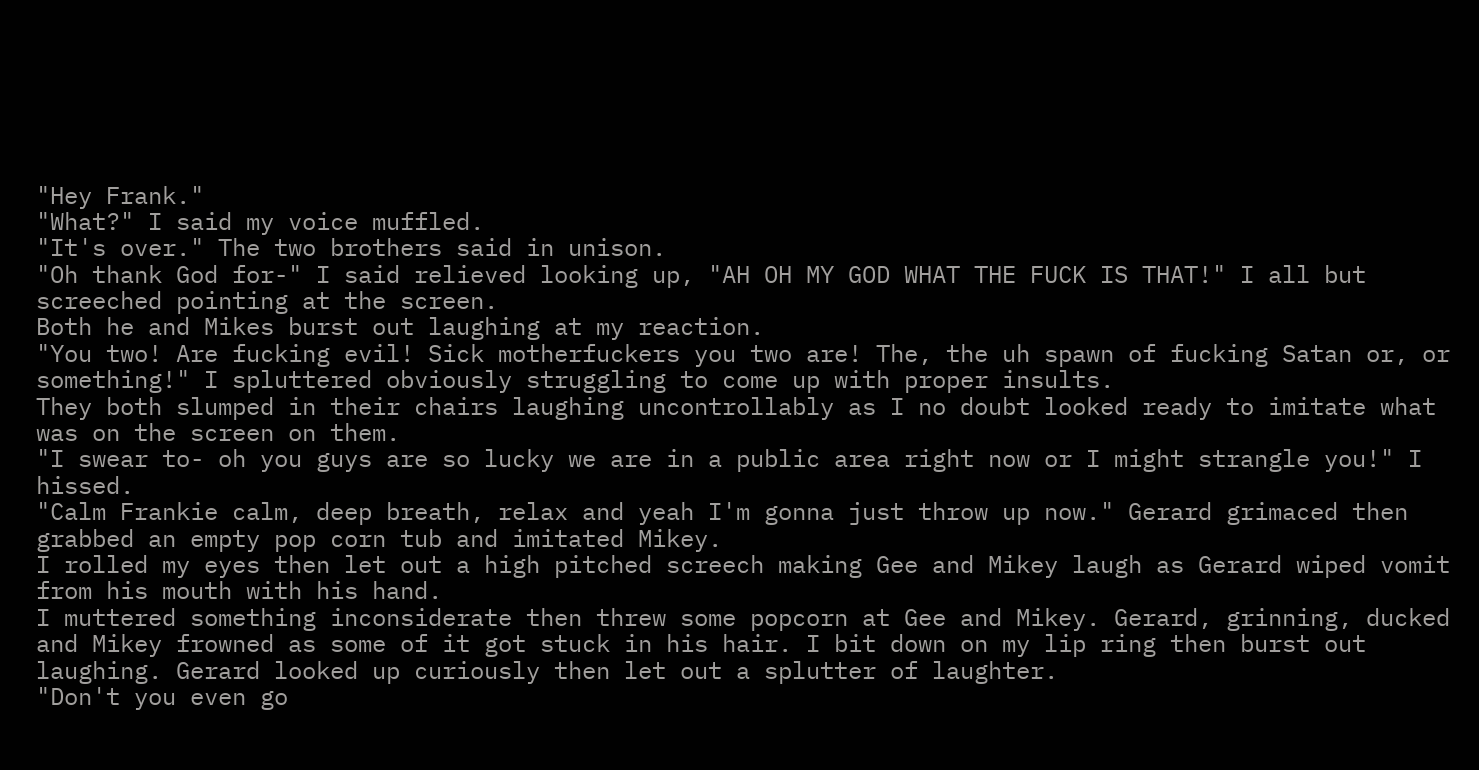"Hey Frank."
"What?" I said my voice muffled.
"It's over." The two brothers said in unison.
"Oh thank God for-" I said relieved looking up, "AH OH MY GOD WHAT THE FUCK IS THAT!" I all but screeched pointing at the screen.
Both he and Mikes burst out laughing at my reaction.
"You two! Are fucking evil! Sick motherfuckers you two are! The, the uh spawn of fucking Satan or, or something!" I spluttered obviously struggling to come up with proper insults.
They both slumped in their chairs laughing uncontrollably as I no doubt looked ready to imitate what was on the screen on them.
"I swear to- oh you guys are so lucky we are in a public area right now or I might strangle you!" I hissed.
"Calm Frankie calm, deep breath, relax and yeah I'm gonna just throw up now." Gerard grimaced then grabbed an empty pop corn tub and imitated Mikey.
I rolled my eyes then let out a high pitched screech making Gee and Mikey laugh as Gerard wiped vomit from his mouth with his hand.
I muttered something inconsiderate then threw some popcorn at Gee and Mikey. Gerard, grinning, ducked and Mikey frowned as some of it got stuck in his hair. I bit down on my lip ring then burst out laughing. Gerard looked up curiously then let out a splutter of laughter.
"Don't you even go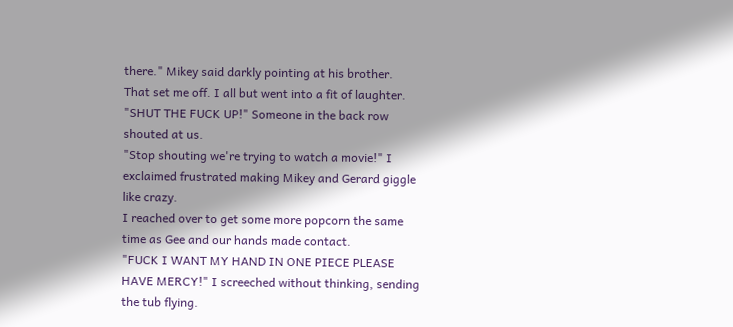there." Mikey said darkly pointing at his brother.
That set me off. I all but went into a fit of laughter.
"SHUT THE FUCK UP!" Someone in the back row shouted at us.
"Stop shouting we're trying to watch a movie!" I exclaimed frustrated making Mikey and Gerard giggle like crazy.
I reached over to get some more popcorn the same time as Gee and our hands made contact.
"FUCK I WANT MY HAND IN ONE PIECE PLEASE HAVE MERCY!" I screeched without thinking, sending the tub flying.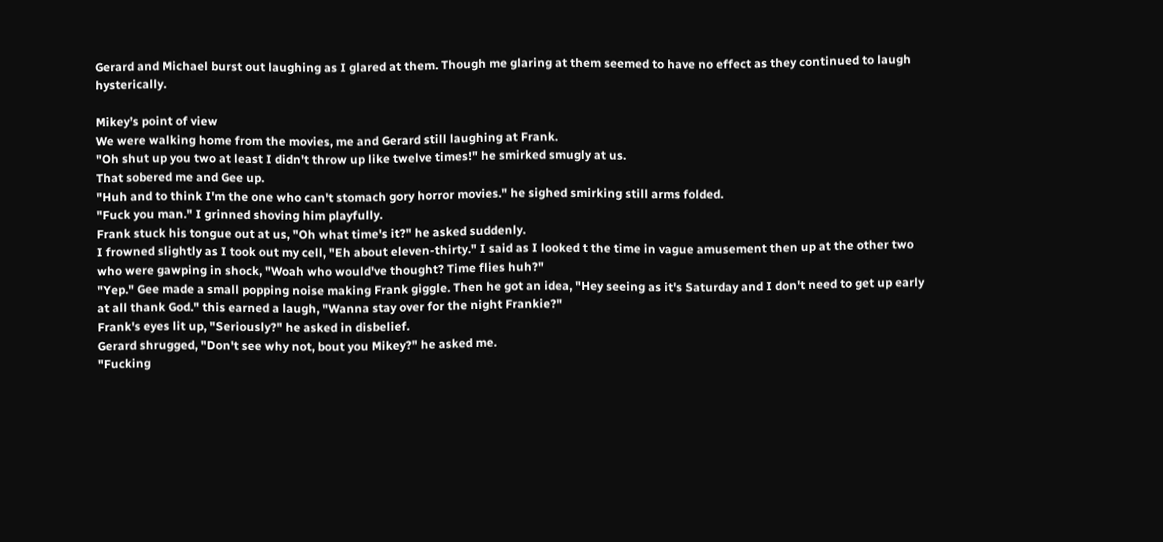Gerard and Michael burst out laughing as I glared at them. Though me glaring at them seemed to have no effect as they continued to laugh hysterically.

Mikey’s point of view
We were walking home from the movies, me and Gerard still laughing at Frank.
"Oh shut up you two at least I didn't throw up like twelve times!" he smirked smugly at us.
That sobered me and Gee up.
"Huh and to think I'm the one who can't stomach gory horror movies." he sighed smirking still arms folded.
"Fuck you man." I grinned shoving him playfully.
Frank stuck his tongue out at us, "Oh what time's it?" he asked suddenly.
I frowned slightly as I took out my cell, "Eh about eleven-thirty." I said as I looked t the time in vague amusement then up at the other two who were gawping in shock, "Woah who would've thought? Time flies huh?"
"Yep." Gee made a small popping noise making Frank giggle. Then he got an idea, "Hey seeing as it's Saturday and I don't need to get up early at all thank God." this earned a laugh, "Wanna stay over for the night Frankie?"
Frank's eyes lit up, "Seriously?" he asked in disbelief.
Gerard shrugged, "Don't see why not, bout you Mikey?" he asked me.
"Fucking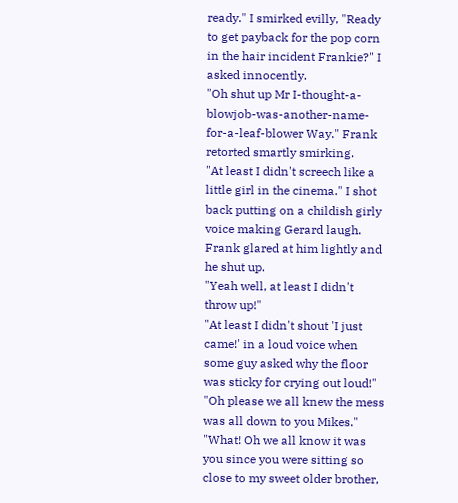ready." I smirked evilly, "Ready to get payback for the pop corn in the hair incident Frankie?" I asked innocently.
"Oh shut up Mr I-thought-a-blowjob-was-another-name-for-a-leaf-blower Way." Frank retorted smartly smirking.
"At least I didn't screech like a little girl in the cinema." I shot back putting on a childish girly voice making Gerard laugh.
Frank glared at him lightly and he shut up.
"Yeah well, at least I didn't throw up!"
"At least I didn't shout 'I just came!' in a loud voice when some guy asked why the floor was sticky for crying out loud!"
"Oh please we all knew the mess was all down to you Mikes."
"What! Oh we all know it was you since you were sitting so close to my sweet older brother,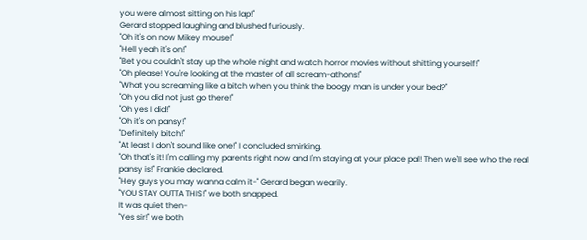you were almost sitting on his lap!"
Gerard stopped laughing and blushed furiously.
"Oh it's on now Mikey mouse!"
"Hell yeah it's on!"
"Bet you couldn't stay up the whole night and watch horror movies without shitting yourself!"
"Oh please! You're looking at the master of all scream-athons!"
"What you screaming like a bitch when you think the boogy man is under your bed?"
"Oh you did not just go there!"
"Oh yes I did!"
"Oh it's on pansy!"
"Definitely bitch!"
"At least I don't sound like one!" I concluded smirking.
"Oh that's it! I'm calling my parents right now and I'm staying at your place pal! Then we'll see who the real pansy is!" Frankie declared.
"Hey guys you may wanna calm it-" Gerard began wearily.
"YOU STAY OUTTA THIS!" we both snapped.
It was quiet then-
"Yes sir!" we both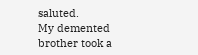saluted.
My demented brother took a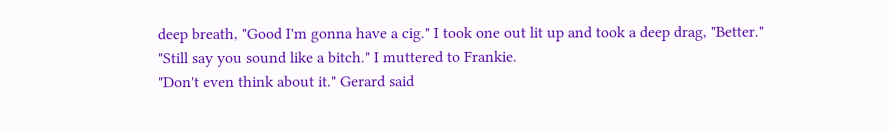deep breath, "Good I'm gonna have a cig." I took one out lit up and took a deep drag, "Better."
"Still say you sound like a bitch." I muttered to Frankie.
"Don't even think about it." Gerard said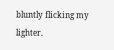bluntly flicking my lighter.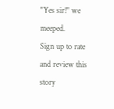"Yes sir!" we meeped.
Sign up to rate and review this story